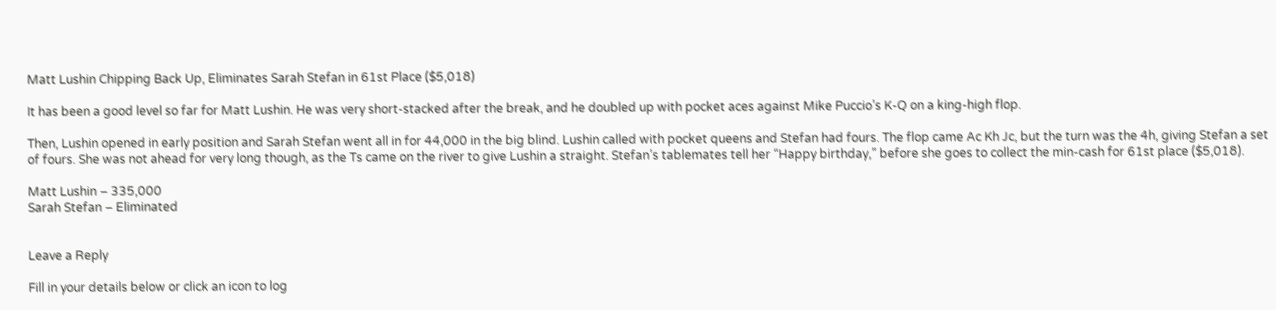Matt Lushin Chipping Back Up, Eliminates Sarah Stefan in 61st Place ($5,018)

It has been a good level so far for Matt Lushin. He was very short-stacked after the break, and he doubled up with pocket aces against Mike Puccio’s K-Q on a king-high flop.

Then, Lushin opened in early position and Sarah Stefan went all in for 44,000 in the big blind. Lushin called with pocket queens and Stefan had fours. The flop came Ac Kh Jc, but the turn was the 4h, giving Stefan a set of fours. She was not ahead for very long though, as the Ts came on the river to give Lushin a straight. Stefan’s tablemates tell her “Happy birthday,” before she goes to collect the min-cash for 61st place ($5,018).

Matt Lushin – 335,000
Sarah Stefan – Eliminated


Leave a Reply

Fill in your details below or click an icon to log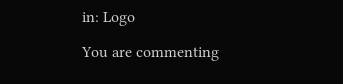in: Logo

You are commenting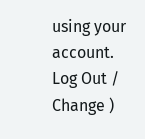using your account. Log Out /  Change )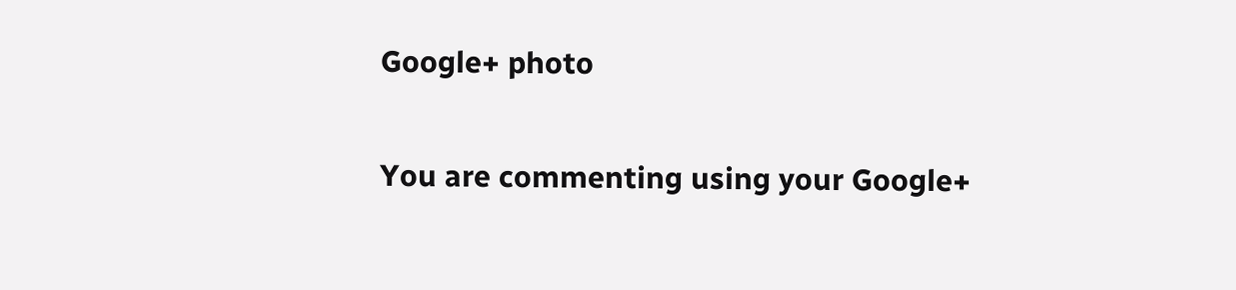Google+ photo

You are commenting using your Google+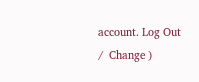account. Log Out /  Change )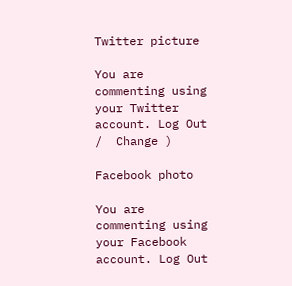Twitter picture

You are commenting using your Twitter account. Log Out /  Change )

Facebook photo

You are commenting using your Facebook account. Log Out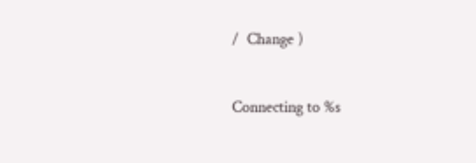/  Change )


Connecting to %s